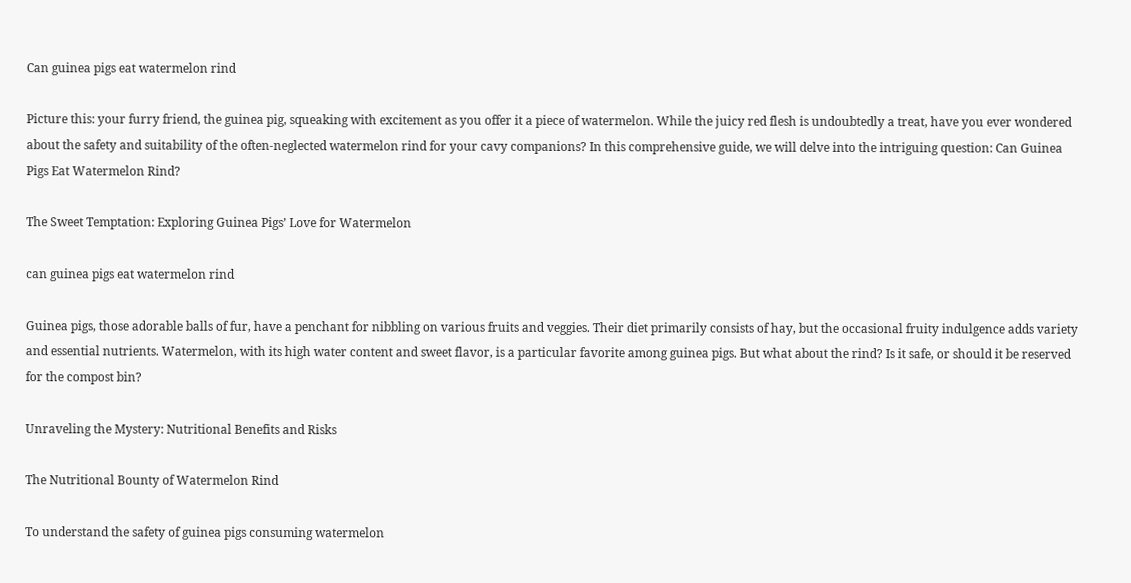Can guinea pigs eat watermelon rind

Picture this: your furry friend, the guinea pig, squeaking with excitement as you offer it a piece of watermelon. While the juicy red flesh is undoubtedly a treat, have you ever wondered about the safety and suitability of the often-neglected watermelon rind for your cavy companions? In this comprehensive guide, we will delve into the intriguing question: Can Guinea Pigs Eat Watermelon Rind?

The Sweet Temptation: Exploring Guinea Pigs’ Love for Watermelon

can guinea pigs eat watermelon rind

Guinea pigs, those adorable balls of fur, have a penchant for nibbling on various fruits and veggies. Their diet primarily consists of hay, but the occasional fruity indulgence adds variety and essential nutrients. Watermelon, with its high water content and sweet flavor, is a particular favorite among guinea pigs. But what about the rind? Is it safe, or should it be reserved for the compost bin?

Unraveling the Mystery: Nutritional Benefits and Risks

The Nutritional Bounty of Watermelon Rind

To understand the safety of guinea pigs consuming watermelon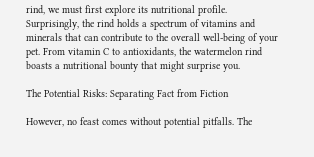rind, we must first explore its nutritional profile. Surprisingly, the rind holds a spectrum of vitamins and minerals that can contribute to the overall well-being of your pet. From vitamin C to antioxidants, the watermelon rind boasts a nutritional bounty that might surprise you.

The Potential Risks: Separating Fact from Fiction

However, no feast comes without potential pitfalls. The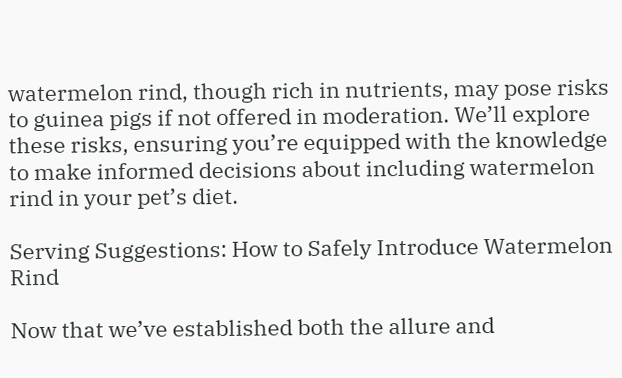watermelon rind, though rich in nutrients, may pose risks to guinea pigs if not offered in moderation. We’ll explore these risks, ensuring you’re equipped with the knowledge to make informed decisions about including watermelon rind in your pet’s diet.

Serving Suggestions: How to Safely Introduce Watermelon Rind

Now that we’ve established both the allure and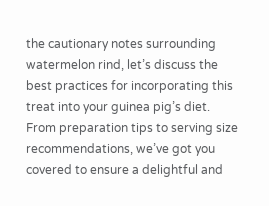the cautionary notes surrounding watermelon rind, let’s discuss the best practices for incorporating this treat into your guinea pig’s diet. From preparation tips to serving size recommendations, we’ve got you covered to ensure a delightful and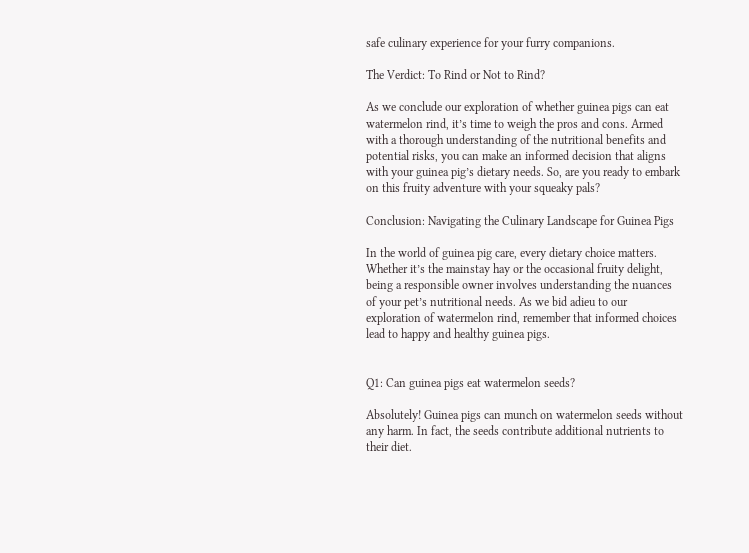safe culinary experience for your furry companions.

The Verdict: To Rind or Not to Rind?

As we conclude our exploration of whether guinea pigs can eat watermelon rind, it’s time to weigh the pros and cons. Armed with a thorough understanding of the nutritional benefits and potential risks, you can make an informed decision that aligns with your guinea pig’s dietary needs. So, are you ready to embark on this fruity adventure with your squeaky pals?

Conclusion: Navigating the Culinary Landscape for Guinea Pigs

In the world of guinea pig care, every dietary choice matters. Whether it’s the mainstay hay or the occasional fruity delight, being a responsible owner involves understanding the nuances of your pet’s nutritional needs. As we bid adieu to our exploration of watermelon rind, remember that informed choices lead to happy and healthy guinea pigs.


Q1: Can guinea pigs eat watermelon seeds?

Absolutely! Guinea pigs can munch on watermelon seeds without any harm. In fact, the seeds contribute additional nutrients to their diet.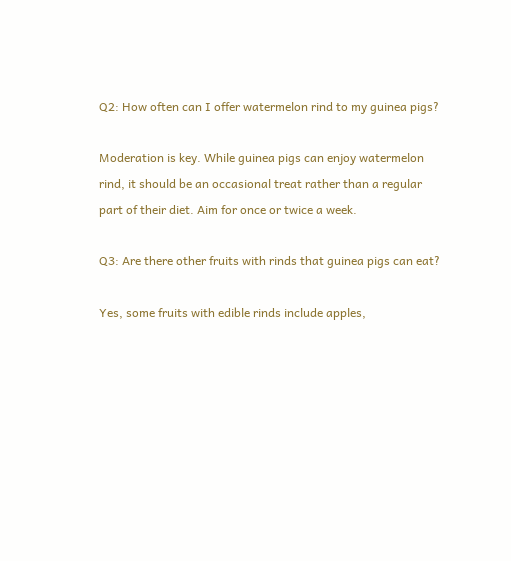Q2: How often can I offer watermelon rind to my guinea pigs?

Moderation is key. While guinea pigs can enjoy watermelon rind, it should be an occasional treat rather than a regular part of their diet. Aim for once or twice a week.

Q3: Are there other fruits with rinds that guinea pigs can eat?

Yes, some fruits with edible rinds include apples,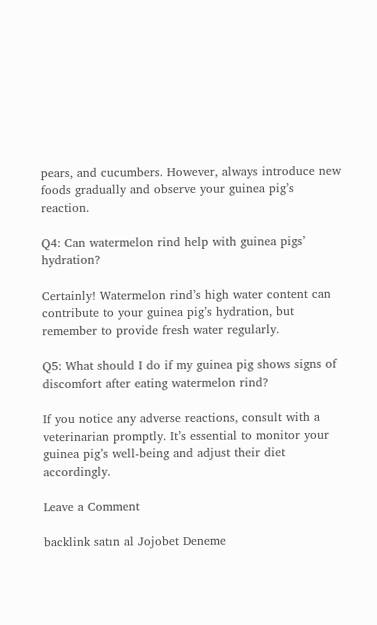pears, and cucumbers. However, always introduce new foods gradually and observe your guinea pig’s reaction.

Q4: Can watermelon rind help with guinea pigs’ hydration?

Certainly! Watermelon rind’s high water content can contribute to your guinea pig’s hydration, but remember to provide fresh water regularly.

Q5: What should I do if my guinea pig shows signs of discomfort after eating watermelon rind?

If you notice any adverse reactions, consult with a veterinarian promptly. It’s essential to monitor your guinea pig’s well-being and adjust their diet accordingly.

Leave a Comment

backlink satın al Jojobet Deneme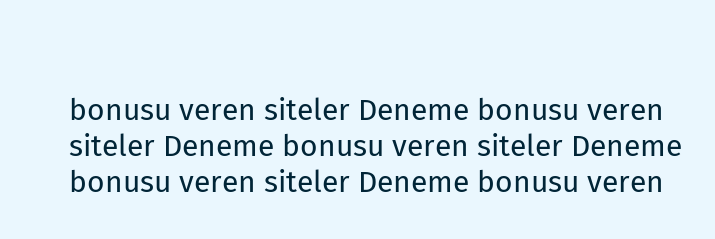bonusu veren siteler Deneme bonusu veren siteler Deneme bonusu veren siteler Deneme bonusu veren siteler Deneme bonusu veren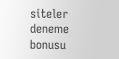siteler deneme bonusu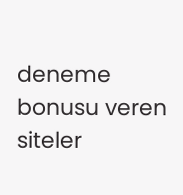deneme bonusu veren siteler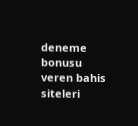deneme bonusu veren bahis siteleri